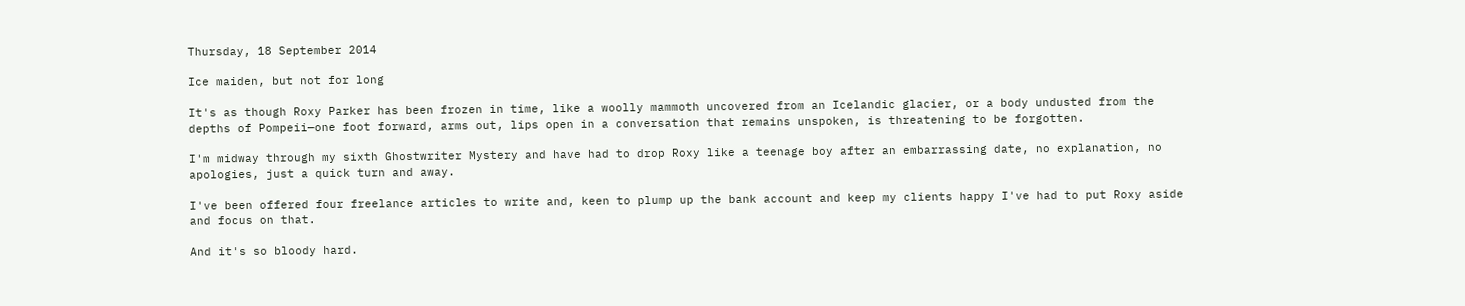Thursday, 18 September 2014

Ice maiden, but not for long

It's as though Roxy Parker has been frozen in time, like a woolly mammoth uncovered from an Icelandic glacier, or a body undusted from the depths of Pompeii—one foot forward, arms out, lips open in a conversation that remains unspoken, is threatening to be forgotten.

I'm midway through my sixth Ghostwriter Mystery and have had to drop Roxy like a teenage boy after an embarrassing date, no explanation, no apologies, just a quick turn and away.

I've been offered four freelance articles to write and, keen to plump up the bank account and keep my clients happy I've had to put Roxy aside and focus on that.

And it's so bloody hard.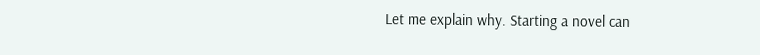Let me explain why. Starting a novel can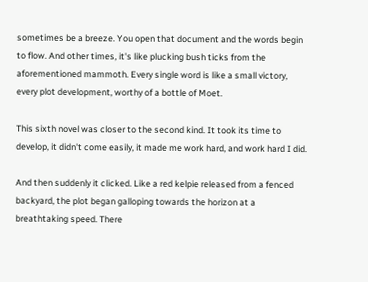sometimes be a breeze. You open that document and the words begin to flow. And other times, it's like plucking bush ticks from the aforementioned mammoth. Every single word is like a small victory, every plot development, worthy of a bottle of Moet.

This sixth novel was closer to the second kind. It took its time to develop, it didn't come easily, it made me work hard, and work hard I did.

And then suddenly it clicked. Like a red kelpie released from a fenced backyard, the plot began galloping towards the horizon at a breathtaking speed. There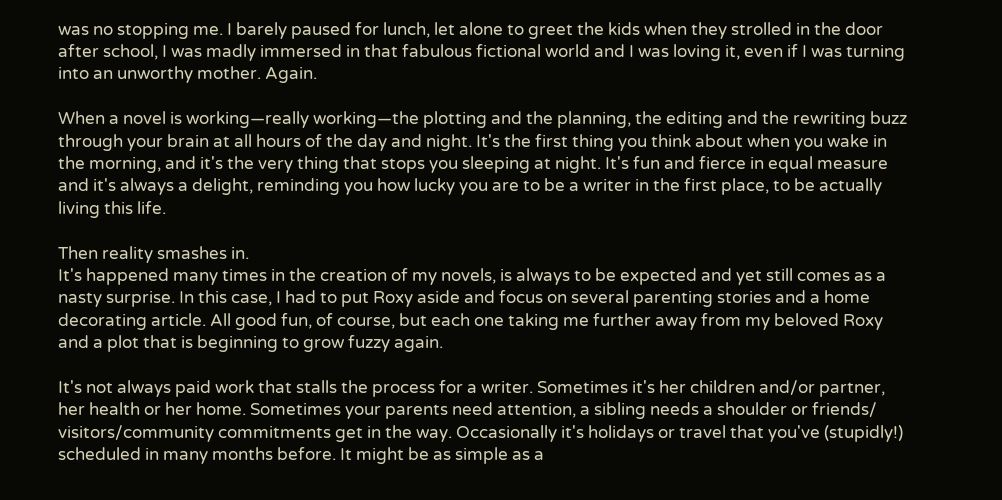was no stopping me. I barely paused for lunch, let alone to greet the kids when they strolled in the door after school, I was madly immersed in that fabulous fictional world and I was loving it, even if I was turning into an unworthy mother. Again.

When a novel is working—really working—the plotting and the planning, the editing and the rewriting buzz through your brain at all hours of the day and night. It's the first thing you think about when you wake in the morning, and it's the very thing that stops you sleeping at night. It's fun and fierce in equal measure and it's always a delight, reminding you how lucky you are to be a writer in the first place, to be actually living this life.

Then reality smashes in.
It's happened many times in the creation of my novels, is always to be expected and yet still comes as a nasty surprise. In this case, I had to put Roxy aside and focus on several parenting stories and a home decorating article. All good fun, of course, but each one taking me further away from my beloved Roxy and a plot that is beginning to grow fuzzy again.

It's not always paid work that stalls the process for a writer. Sometimes it's her children and/or partner, her health or her home. Sometimes your parents need attention, a sibling needs a shoulder or friends/ visitors/community commitments get in the way. Occasionally it's holidays or travel that you've (stupidly!) scheduled in many months before. It might be as simple as a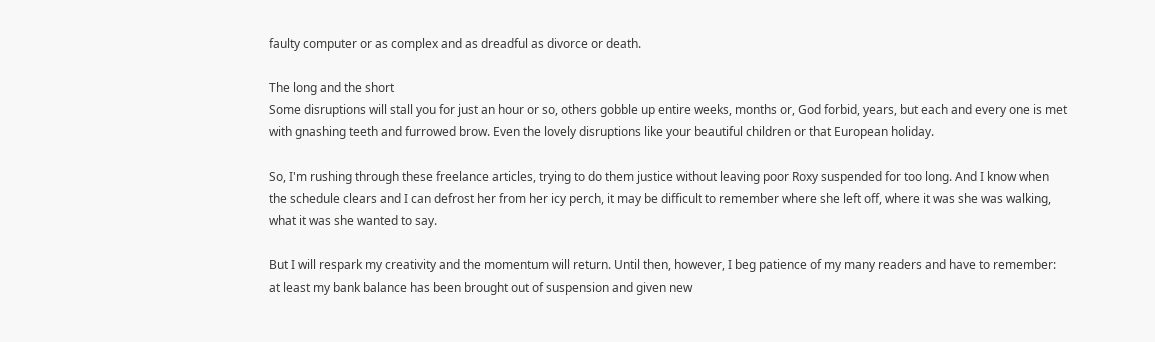faulty computer or as complex and as dreadful as divorce or death.

The long and the short
Some disruptions will stall you for just an hour or so, others gobble up entire weeks, months or, God forbid, years, but each and every one is met with gnashing teeth and furrowed brow. Even the lovely disruptions like your beautiful children or that European holiday.

So, I'm rushing through these freelance articles, trying to do them justice without leaving poor Roxy suspended for too long. And I know when the schedule clears and I can defrost her from her icy perch, it may be difficult to remember where she left off, where it was she was walking, what it was she wanted to say.

But I will respark my creativity and the momentum will return. Until then, however, I beg patience of my many readers and have to remember: at least my bank balance has been brought out of suspension and given new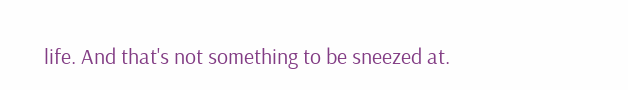life. And that's not something to be sneezed at.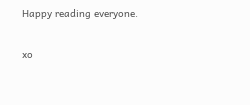Happy reading everyone.

xo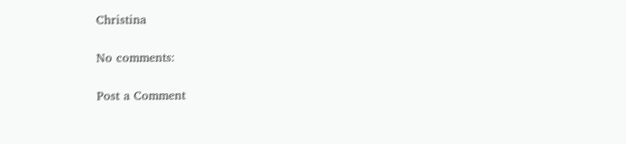Christina

No comments:

Post a Comment